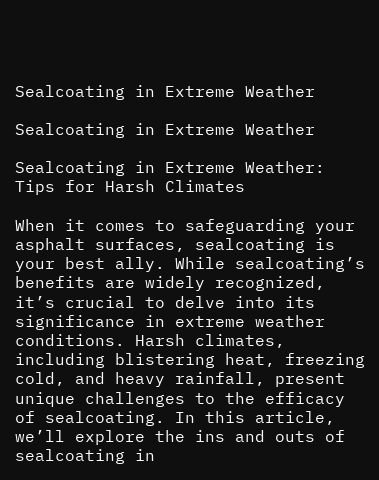Sealcoating in Extreme Weather

Sealcoating in Extreme Weather

Sealcoating in Extreme Weather: Tips for Harsh Climates

When it comes to safeguarding your asphalt surfaces, sealcoating is your best ally. While sealcoating’s benefits are widely recognized, it’s crucial to delve into its significance in extreme weather conditions. Harsh climates, including blistering heat, freezing cold, and heavy rainfall, present unique challenges to the efficacy of sealcoating. In this article, we’ll explore the ins and outs of sealcoating in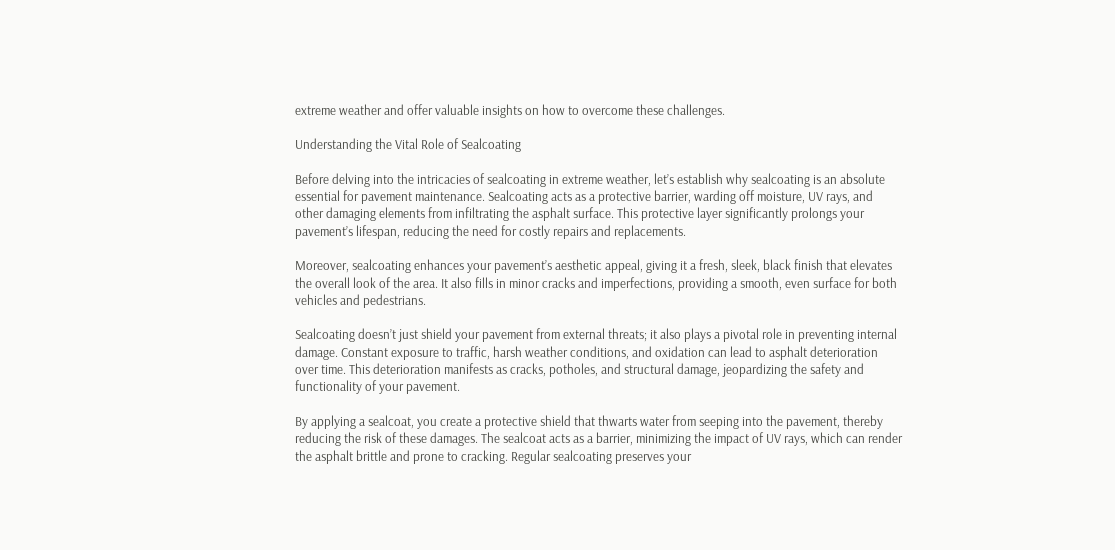extreme weather and offer valuable insights on how to overcome these challenges.

Understanding the Vital Role of Sealcoating

Before delving into the intricacies of sealcoating in extreme weather, let’s establish why sealcoating is an absolute essential for pavement maintenance. Sealcoating acts as a protective barrier, warding off moisture, UV rays, and other damaging elements from infiltrating the asphalt surface. This protective layer significantly prolongs your pavement’s lifespan, reducing the need for costly repairs and replacements.

Moreover, sealcoating enhances your pavement’s aesthetic appeal, giving it a fresh, sleek, black finish that elevates the overall look of the area. It also fills in minor cracks and imperfections, providing a smooth, even surface for both vehicles and pedestrians.

Sealcoating doesn’t just shield your pavement from external threats; it also plays a pivotal role in preventing internal damage. Constant exposure to traffic, harsh weather conditions, and oxidation can lead to asphalt deterioration over time. This deterioration manifests as cracks, potholes, and structural damage, jeopardizing the safety and functionality of your pavement.

By applying a sealcoat, you create a protective shield that thwarts water from seeping into the pavement, thereby reducing the risk of these damages. The sealcoat acts as a barrier, minimizing the impact of UV rays, which can render the asphalt brittle and prone to cracking. Regular sealcoating preserves your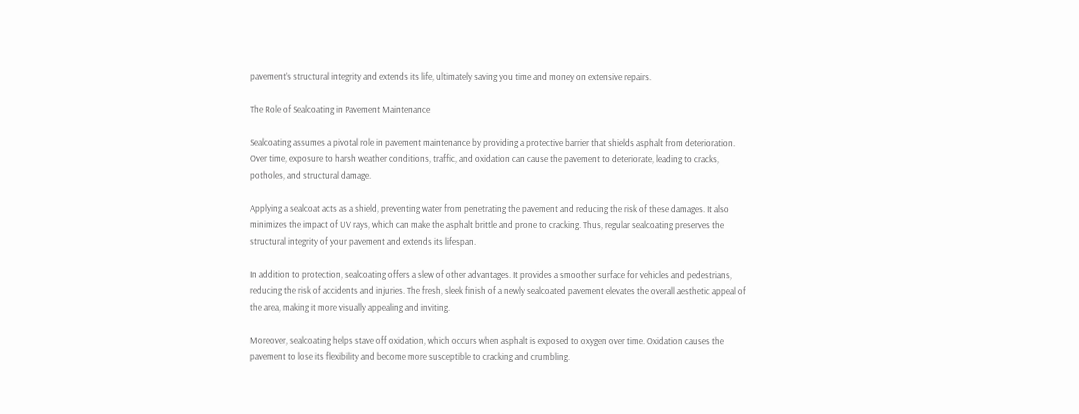pavement’s structural integrity and extends its life, ultimately saving you time and money on extensive repairs.

The Role of Sealcoating in Pavement Maintenance

Sealcoating assumes a pivotal role in pavement maintenance by providing a protective barrier that shields asphalt from deterioration. Over time, exposure to harsh weather conditions, traffic, and oxidation can cause the pavement to deteriorate, leading to cracks, potholes, and structural damage.

Applying a sealcoat acts as a shield, preventing water from penetrating the pavement and reducing the risk of these damages. It also minimizes the impact of UV rays, which can make the asphalt brittle and prone to cracking. Thus, regular sealcoating preserves the structural integrity of your pavement and extends its lifespan.

In addition to protection, sealcoating offers a slew of other advantages. It provides a smoother surface for vehicles and pedestrians, reducing the risk of accidents and injuries. The fresh, sleek finish of a newly sealcoated pavement elevates the overall aesthetic appeal of the area, making it more visually appealing and inviting.

Moreover, sealcoating helps stave off oxidation, which occurs when asphalt is exposed to oxygen over time. Oxidation causes the pavement to lose its flexibility and become more susceptible to cracking and crumbling.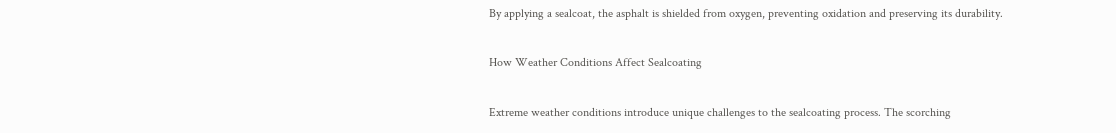By applying a sealcoat, the asphalt is shielded from oxygen, preventing oxidation and preserving its durability.

How Weather Conditions Affect Sealcoating

Extreme weather conditions introduce unique challenges to the sealcoating process. The scorching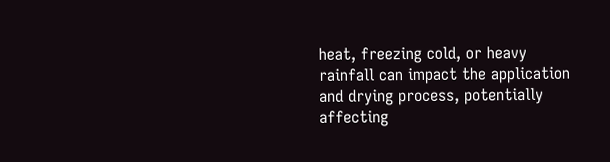heat, freezing cold, or heavy rainfall can impact the application and drying process, potentially affecting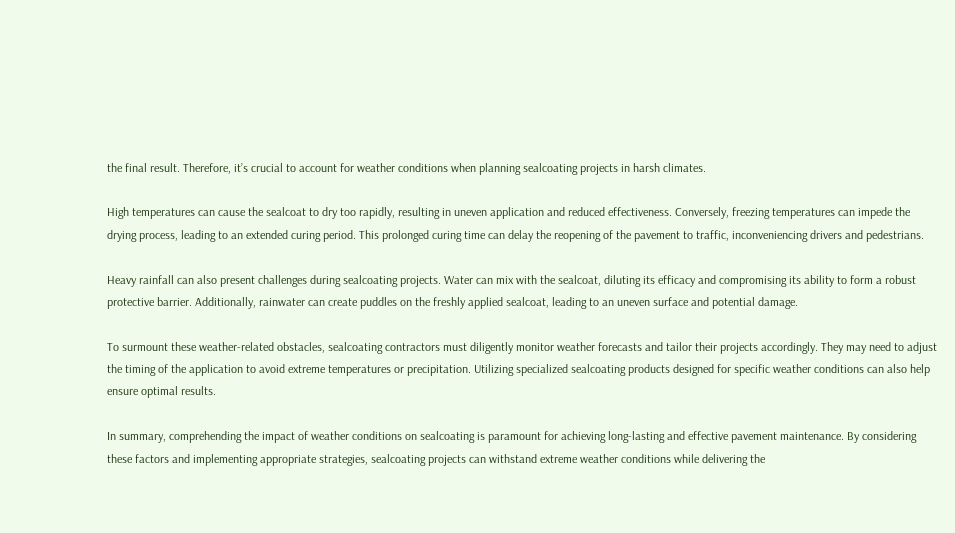the final result. Therefore, it’s crucial to account for weather conditions when planning sealcoating projects in harsh climates.

High temperatures can cause the sealcoat to dry too rapidly, resulting in uneven application and reduced effectiveness. Conversely, freezing temperatures can impede the drying process, leading to an extended curing period. This prolonged curing time can delay the reopening of the pavement to traffic, inconveniencing drivers and pedestrians.

Heavy rainfall can also present challenges during sealcoating projects. Water can mix with the sealcoat, diluting its efficacy and compromising its ability to form a robust protective barrier. Additionally, rainwater can create puddles on the freshly applied sealcoat, leading to an uneven surface and potential damage.

To surmount these weather-related obstacles, sealcoating contractors must diligently monitor weather forecasts and tailor their projects accordingly. They may need to adjust the timing of the application to avoid extreme temperatures or precipitation. Utilizing specialized sealcoating products designed for specific weather conditions can also help ensure optimal results.

In summary, comprehending the impact of weather conditions on sealcoating is paramount for achieving long-lasting and effective pavement maintenance. By considering these factors and implementing appropriate strategies, sealcoating projects can withstand extreme weather conditions while delivering the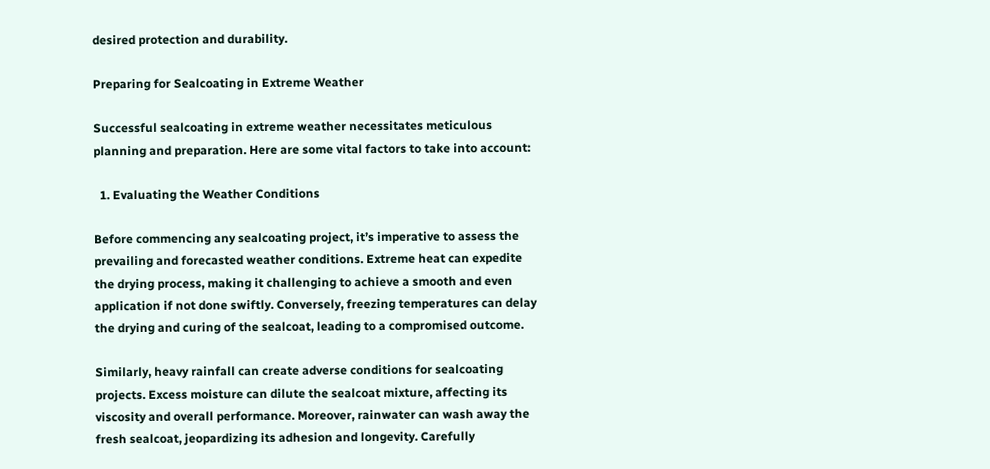desired protection and durability.

Preparing for Sealcoating in Extreme Weather

Successful sealcoating in extreme weather necessitates meticulous planning and preparation. Here are some vital factors to take into account:

  1. Evaluating the Weather Conditions

Before commencing any sealcoating project, it’s imperative to assess the prevailing and forecasted weather conditions. Extreme heat can expedite the drying process, making it challenging to achieve a smooth and even application if not done swiftly. Conversely, freezing temperatures can delay the drying and curing of the sealcoat, leading to a compromised outcome.

Similarly, heavy rainfall can create adverse conditions for sealcoating projects. Excess moisture can dilute the sealcoat mixture, affecting its viscosity and overall performance. Moreover, rainwater can wash away the fresh sealcoat, jeopardizing its adhesion and longevity. Carefully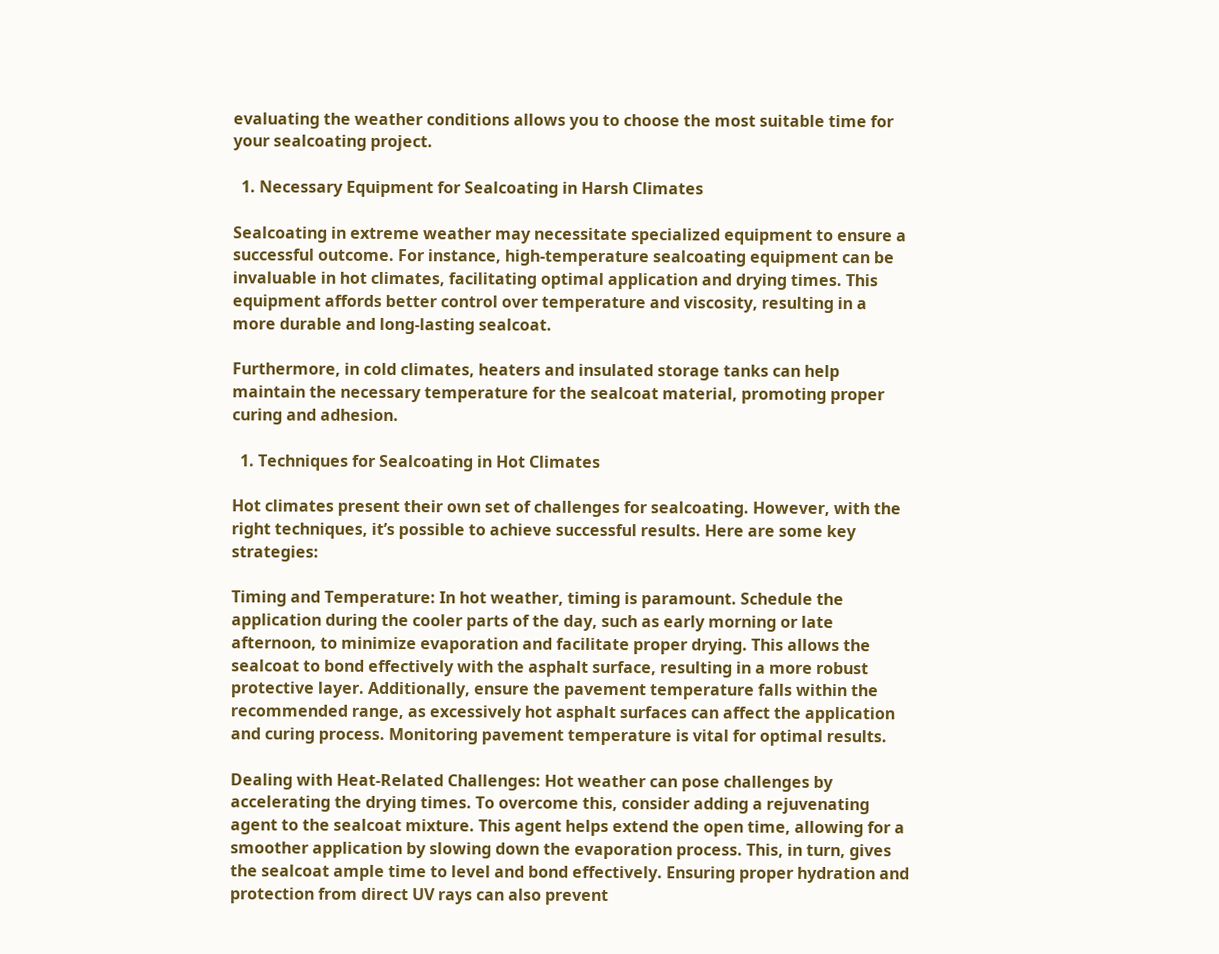evaluating the weather conditions allows you to choose the most suitable time for your sealcoating project.

  1. Necessary Equipment for Sealcoating in Harsh Climates

Sealcoating in extreme weather may necessitate specialized equipment to ensure a successful outcome. For instance, high-temperature sealcoating equipment can be invaluable in hot climates, facilitating optimal application and drying times. This equipment affords better control over temperature and viscosity, resulting in a more durable and long-lasting sealcoat.

Furthermore, in cold climates, heaters and insulated storage tanks can help maintain the necessary temperature for the sealcoat material, promoting proper curing and adhesion.

  1. Techniques for Sealcoating in Hot Climates

Hot climates present their own set of challenges for sealcoating. However, with the right techniques, it’s possible to achieve successful results. Here are some key strategies:

Timing and Temperature: In hot weather, timing is paramount. Schedule the application during the cooler parts of the day, such as early morning or late afternoon, to minimize evaporation and facilitate proper drying. This allows the sealcoat to bond effectively with the asphalt surface, resulting in a more robust protective layer. Additionally, ensure the pavement temperature falls within the recommended range, as excessively hot asphalt surfaces can affect the application and curing process. Monitoring pavement temperature is vital for optimal results.

Dealing with Heat-Related Challenges: Hot weather can pose challenges by accelerating the drying times. To overcome this, consider adding a rejuvenating agent to the sealcoat mixture. This agent helps extend the open time, allowing for a smoother application by slowing down the evaporation process. This, in turn, gives the sealcoat ample time to level and bond effectively. Ensuring proper hydration and protection from direct UV rays can also prevent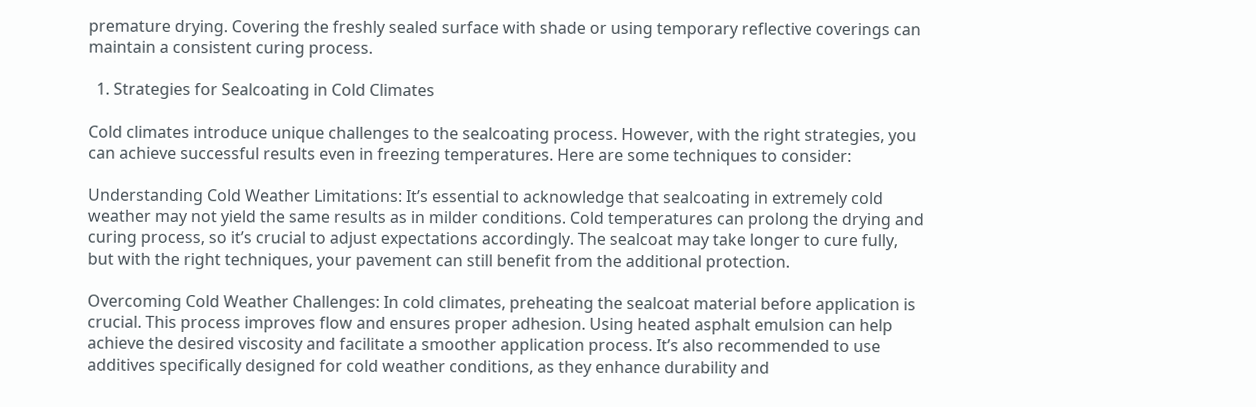premature drying. Covering the freshly sealed surface with shade or using temporary reflective coverings can maintain a consistent curing process.

  1. Strategies for Sealcoating in Cold Climates

Cold climates introduce unique challenges to the sealcoating process. However, with the right strategies, you can achieve successful results even in freezing temperatures. Here are some techniques to consider:

Understanding Cold Weather Limitations: It’s essential to acknowledge that sealcoating in extremely cold weather may not yield the same results as in milder conditions. Cold temperatures can prolong the drying and curing process, so it’s crucial to adjust expectations accordingly. The sealcoat may take longer to cure fully, but with the right techniques, your pavement can still benefit from the additional protection.

Overcoming Cold Weather Challenges: In cold climates, preheating the sealcoat material before application is crucial. This process improves flow and ensures proper adhesion. Using heated asphalt emulsion can help achieve the desired viscosity and facilitate a smoother application process. It’s also recommended to use additives specifically designed for cold weather conditions, as they enhance durability and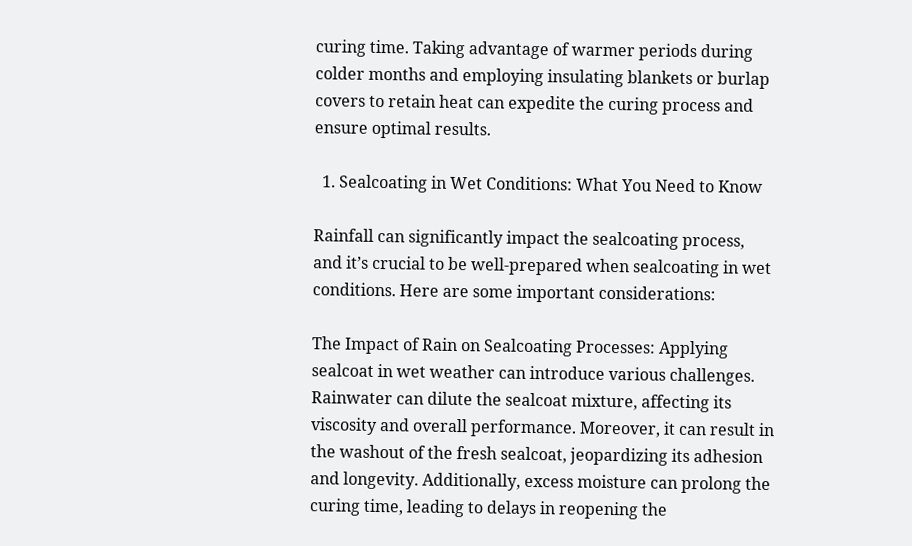curing time. Taking advantage of warmer periods during colder months and employing insulating blankets or burlap covers to retain heat can expedite the curing process and ensure optimal results.

  1. Sealcoating in Wet Conditions: What You Need to Know

Rainfall can significantly impact the sealcoating process, and it’s crucial to be well-prepared when sealcoating in wet conditions. Here are some important considerations:

The Impact of Rain on Sealcoating Processes: Applying sealcoat in wet weather can introduce various challenges. Rainwater can dilute the sealcoat mixture, affecting its viscosity and overall performance. Moreover, it can result in the washout of the fresh sealcoat, jeopardizing its adhesion and longevity. Additionally, excess moisture can prolong the curing time, leading to delays in reopening the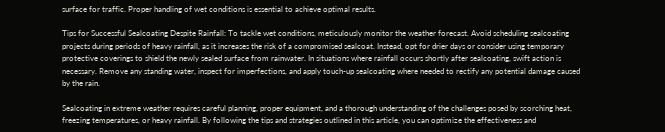surface for traffic. Proper handling of wet conditions is essential to achieve optimal results.

Tips for Successful Sealcoating Despite Rainfall: To tackle wet conditions, meticulously monitor the weather forecast. Avoid scheduling sealcoating projects during periods of heavy rainfall, as it increases the risk of a compromised sealcoat. Instead, opt for drier days or consider using temporary protective coverings to shield the newly sealed surface from rainwater. In situations where rainfall occurs shortly after sealcoating, swift action is necessary. Remove any standing water, inspect for imperfections, and apply touch-up sealcoating where needed to rectify any potential damage caused by the rain.

Sealcoating in extreme weather requires careful planning, proper equipment, and a thorough understanding of the challenges posed by scorching heat, freezing temperatures, or heavy rainfall. By following the tips and strategies outlined in this article, you can optimize the effectiveness and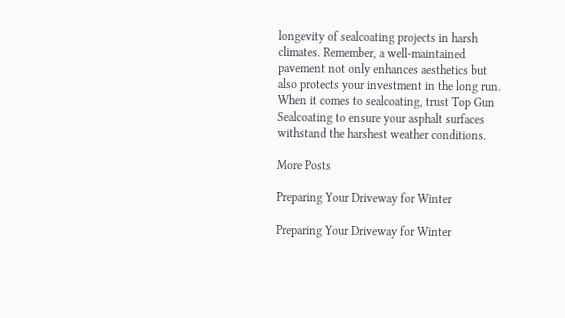longevity of sealcoating projects in harsh climates. Remember, a well-maintained pavement not only enhances aesthetics but also protects your investment in the long run. When it comes to sealcoating, trust Top Gun Sealcoating to ensure your asphalt surfaces withstand the harshest weather conditions.

More Posts

Preparing Your Driveway for Winter

Preparing Your Driveway for Winter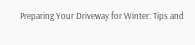Preparing Your Driveway for Winter: Tips and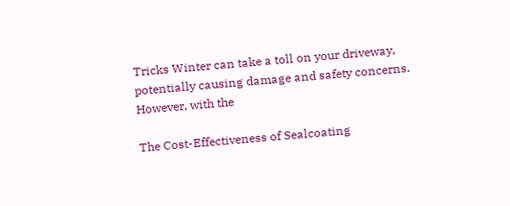Tricks Winter can take a toll on your driveway, potentially causing damage and safety concerns. However, with the

The Cost-Effectiveness of Sealcoating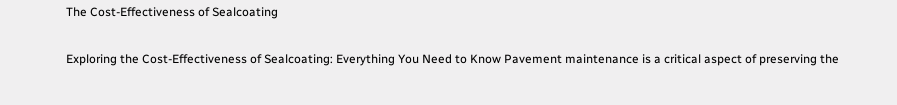The Cost-Effectiveness of Sealcoating

Exploring the Cost-Effectiveness of Sealcoating: Everything You Need to Know Pavement maintenance is a critical aspect of preserving the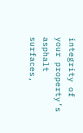integrity of your property’s asphalt surfaces,